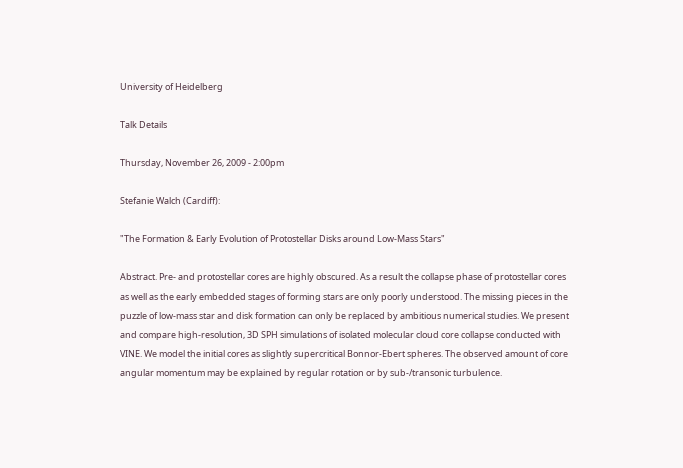University of Heidelberg

Talk Details

Thursday, November 26, 2009 - 2:00pm

Stefanie Walch (Cardiff):

"The Formation & Early Evolution of Protostellar Disks around Low-Mass Stars"

Abstract. Pre- and protostellar cores are highly obscured. As a result the collapse phase of protostellar cores as well as the early embedded stages of forming stars are only poorly understood. The missing pieces in the puzzle of low-mass star and disk formation can only be replaced by ambitious numerical studies. We present and compare high-resolution, 3D SPH simulations of isolated molecular cloud core collapse conducted with VINE. We model the initial cores as slightly supercritical Bonnor-Ebert spheres. The observed amount of core angular momentum may be explained by regular rotation or by sub-/transonic turbulence.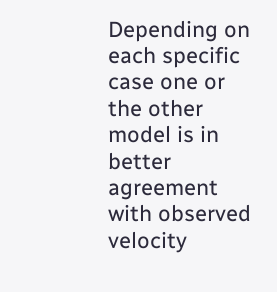Depending on each specific case one or the other model is in better agreement with observed velocity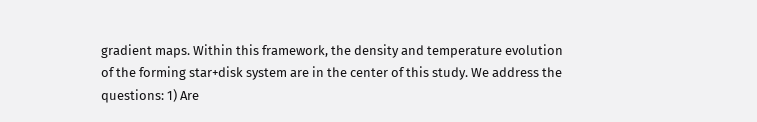gradient maps. Within this framework, the density and temperature evolution of the forming star+disk system are in the center of this study. We address the questions: 1) Are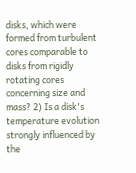disks, which were formed from turbulent cores comparable to disks from rigidly rotating cores concerning size and mass? 2) Is a disk's temperature evolution strongly influenced by the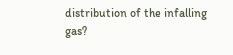distribution of the infalling gas?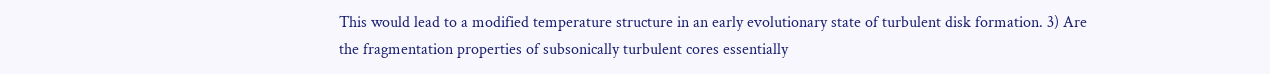This would lead to a modified temperature structure in an early evolutionary state of turbulent disk formation. 3) Are the fragmentation properties of subsonically turbulent cores essentially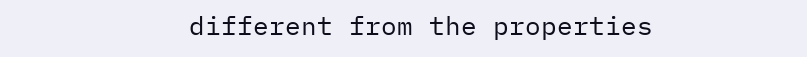different from the properties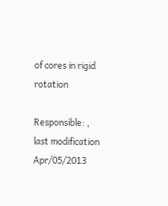of cores in rigid rotation

Responsible: , last modification Apr/05/2013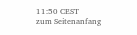11:50 CEST
zum Seitenanfang